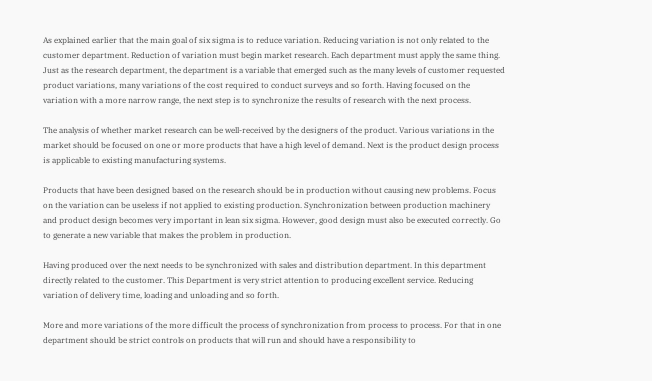As explained earlier that the main goal of six sigma is to reduce variation. Reducing variation is not only related to the customer department. Reduction of variation must begin market research. Each department must apply the same thing. Just as the research department, the department is a variable that emerged such as the many levels of customer requested product variations, many variations of the cost required to conduct surveys and so forth. Having focused on the variation with a more narrow range, the next step is to synchronize the results of research with the next process.

The analysis of whether market research can be well-received by the designers of the product. Various variations in the market should be focused on one or more products that have a high level of demand. Next is the product design process is applicable to existing manufacturing systems.

Products that have been designed based on the research should be in production without causing new problems. Focus on the variation can be useless if not applied to existing production. Synchronization between production machinery and product design becomes very important in lean six sigma. However, good design must also be executed correctly. Go to generate a new variable that makes the problem in production.

Having produced over the next needs to be synchronized with sales and distribution department. In this department directly related to the customer. This Department is very strict attention to producing excellent service. Reducing variation of delivery time, loading and unloading and so forth.

More and more variations of the more difficult the process of synchronization from process to process. For that in one department should be strict controls on products that will run and should have a responsibility to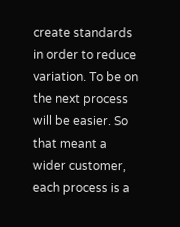create standards in order to reduce variation. To be on the next process will be easier. So that meant a wider customer, each process is a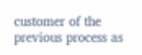customer of the previous process as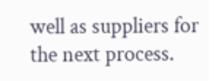well as suppliers for the next process.